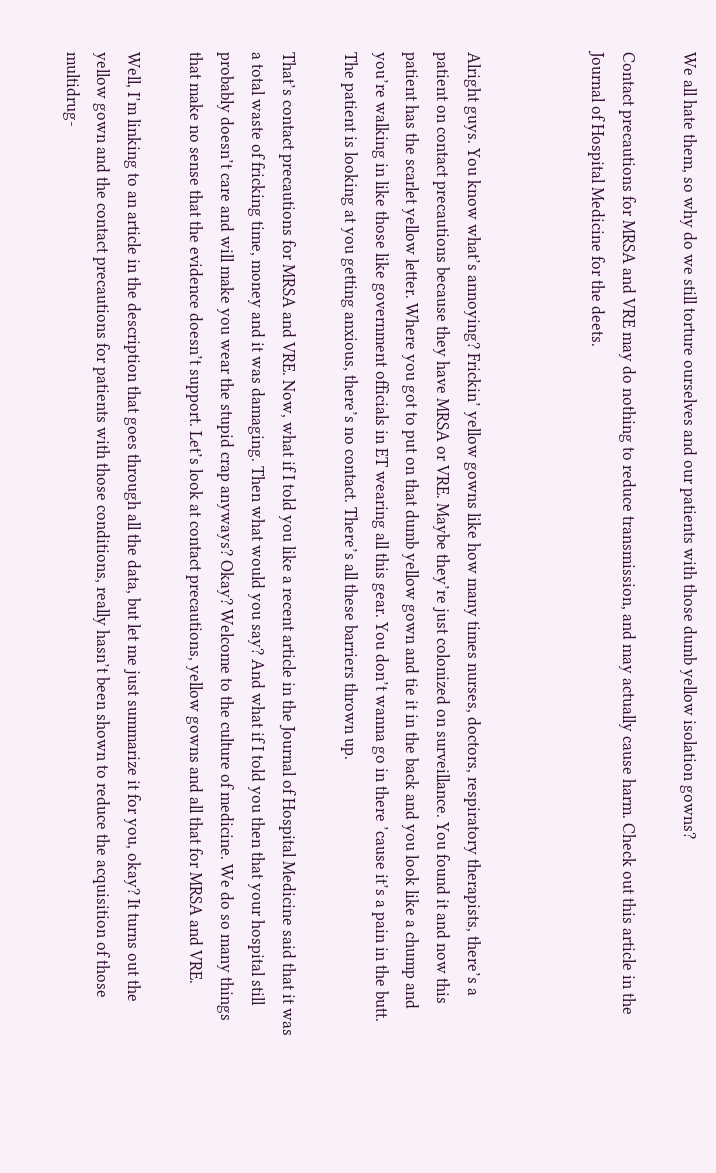We all hate them, so why do we still torture ourselves and our patients with those dumb yellow isolation gowns?

Contact precautions for MRSA and VRE may do nothing to reduce transmission, and may actually cause harm. Check out this article in the Journal of Hospital Medicine for the deets.



Alright guys. You know what’s annoying? Frickin’ yellow gowns like how many times nurses, doctors, respiratory therapists, there’s a patient on contact precautions because they have MRSA or VRE. Maybe they’re just colonized on surveillance. You found it and now this patient has the scarlet yellow letter. Where you got to put on that dumb yellow gown and tie it in the back and you look like a chump and you’re walking in like those like government officials in ET wearing all this gear. You don’t wanna go in there ’cause it’s a pain in the butt. The patient is looking at you getting anxious, there’s no contact. There’s all these barriers thrown up.

That’s contact precautions for MRSA and VRE. Now, what if I told you like a recent article in the Journal of Hospital Medicine said that it was a total waste of fricking time, money and it was damaging. Then what would you say? And what if I told you then that your hospital still probably doesn’t care and will make you wear the stupid crap anyways? Okay? Welcome to the culture of medicine. We do so many things that make no sense that the evidence doesn’t support. Let’s look at contact precautions, yellow gowns and all that for MRSA and VRE.

Well, I’m linking to an article in the description that goes through all the data, but let me just summarize it for you, okay? It turns out the yellow gown and the contact precautions for patients with those conditions, really hasn’t been shown to reduce the acquisition of those multidrug-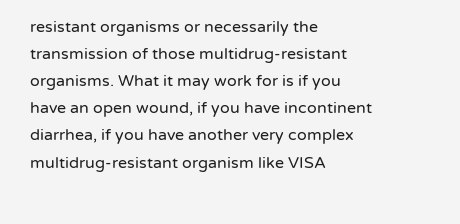resistant organisms or necessarily the transmission of those multidrug-resistant organisms. What it may work for is if you have an open wound, if you have incontinent diarrhea, if you have another very complex multidrug-resistant organism like VISA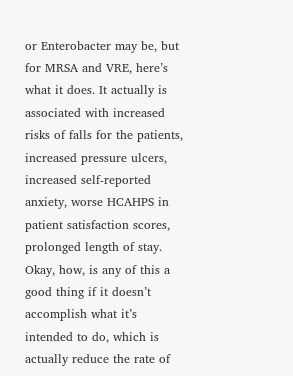or Enterobacter may be, but for MRSA and VRE, here’s what it does. It actually is associated with increased risks of falls for the patients, increased pressure ulcers, increased self-reported anxiety, worse HCAHPS in patient satisfaction scores, prolonged length of stay. Okay, how, is any of this a good thing if it doesn’t accomplish what it’s intended to do, which is actually reduce the rate of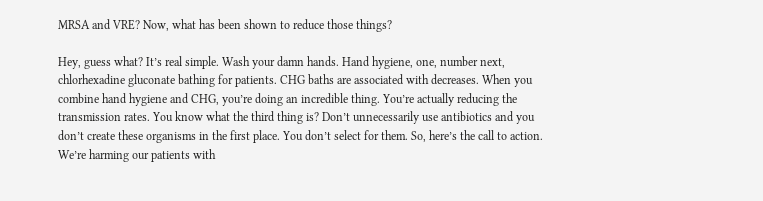MRSA and VRE? Now, what has been shown to reduce those things?

Hey, guess what? It’s real simple. Wash your damn hands. Hand hygiene, one, number next, chlorhexadine gluconate bathing for patients. CHG baths are associated with decreases. When you combine hand hygiene and CHG, you’re doing an incredible thing. You’re actually reducing the transmission rates. You know what the third thing is? Don’t unnecessarily use antibiotics and you don’t create these organisms in the first place. You don’t select for them. So, here’s the call to action. We’re harming our patients with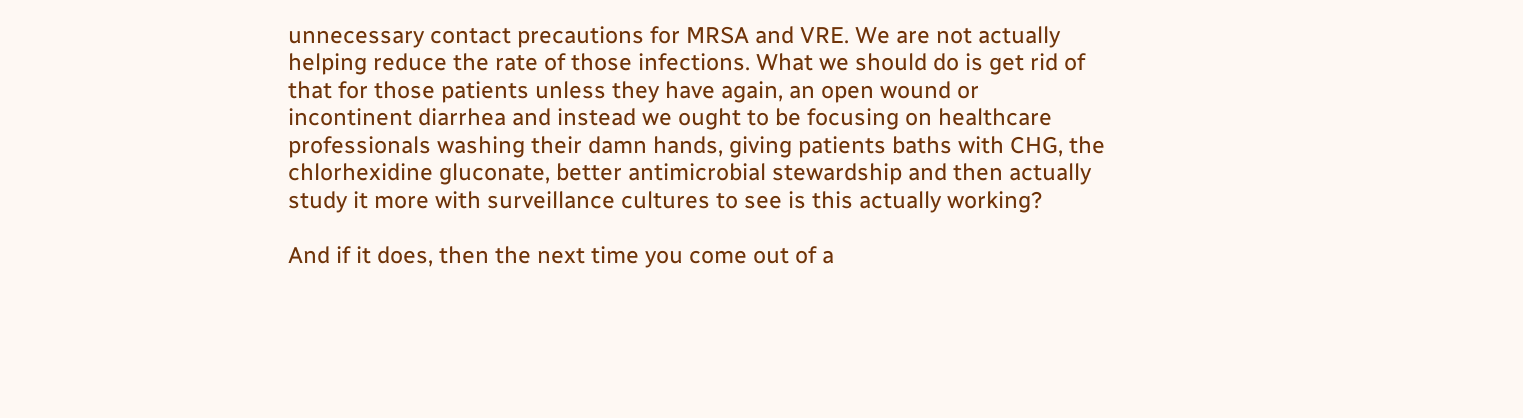unnecessary contact precautions for MRSA and VRE. We are not actually helping reduce the rate of those infections. What we should do is get rid of that for those patients unless they have again, an open wound or incontinent diarrhea and instead we ought to be focusing on healthcare professionals washing their damn hands, giving patients baths with CHG, the chlorhexidine gluconate, better antimicrobial stewardship and then actually study it more with surveillance cultures to see is this actually working?

And if it does, then the next time you come out of a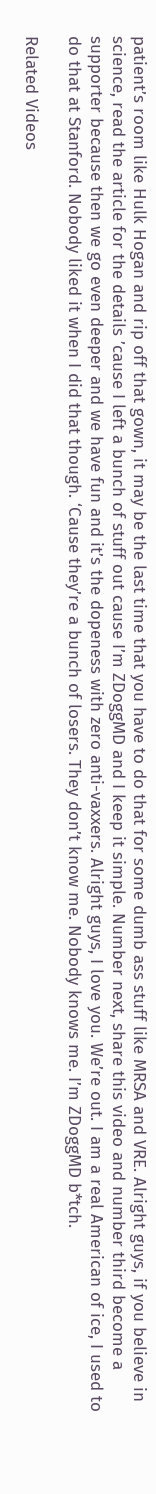patient’s room like Hulk Hogan and rip off that gown, it may be the last time that you have to do that for some dumb ass stuff like MRSA and VRE. Alright guys, if you believe in science, read the article for the details ’cause I left a bunch of stuff out cause I’m ZDoggMD and I keep it simple. Number next, share this video and number third become a supporter because then we go even deeper and we have fun and it’s the dopeness with zero anti-vaxxers. Alright guys, I love you. We’re out. I am a real American of ice, I used to do that at Stanford. Nobody liked it when I did that though. ‘Cause they’re a bunch of losers. They don’t know me. Nobody knows me. I’m ZDoggMD b*tch.

Related Videos